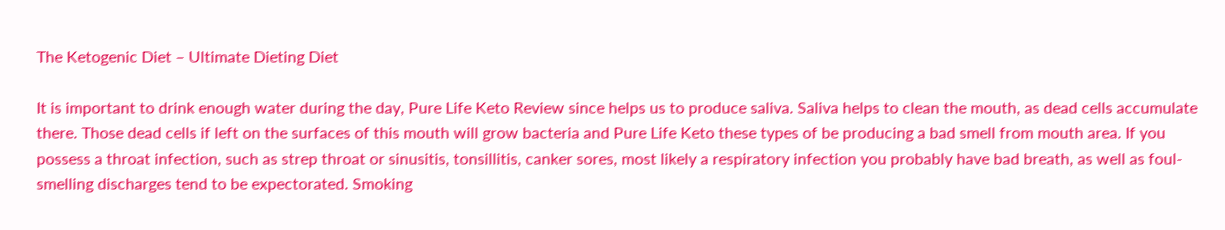The Ketogenic Diet – Ultimate Dieting Diet

It is important to drink enough water during the day, Pure Life Keto Review since helps us to produce saliva. Saliva helps to clean the mouth, as dead cells accumulate there. Those dead cells if left on the surfaces of this mouth will grow bacteria and Pure Life Keto these types of be producing a bad smell from mouth area. If you possess a throat infection, such as strep throat or sinusitis, tonsillitis, canker sores, most likely a respiratory infection you probably have bad breath, as well as foul-smelling discharges tend to be expectorated. Smoking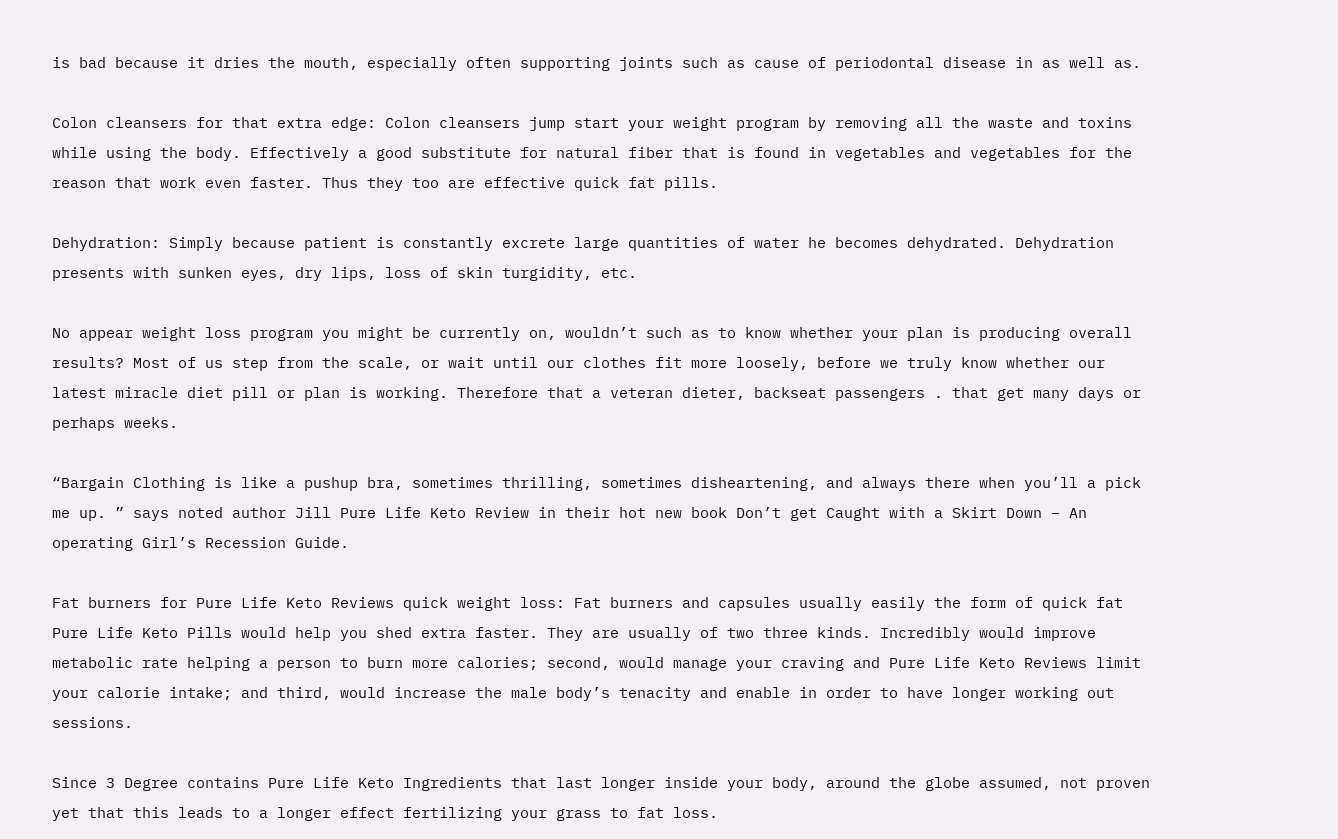is bad because it dries the mouth, especially often supporting joints such as cause of periodontal disease in as well as.

Colon cleansers for that extra edge: Colon cleansers jump start your weight program by removing all the waste and toxins while using the body. Effectively a good substitute for natural fiber that is found in vegetables and vegetables for the reason that work even faster. Thus they too are effective quick fat pills.

Dehydration: Simply because patient is constantly excrete large quantities of water he becomes dehydrated. Dehydration presents with sunken eyes, dry lips, loss of skin turgidity, etc.

No appear weight loss program you might be currently on, wouldn’t such as to know whether your plan is producing overall results? Most of us step from the scale, or wait until our clothes fit more loosely, before we truly know whether our latest miracle diet pill or plan is working. Therefore that a veteran dieter, backseat passengers . that get many days or perhaps weeks.

“Bargain Clothing is like a pushup bra, sometimes thrilling, sometimes disheartening, and always there when you’ll a pick me up. ” says noted author Jill Pure Life Keto Review in their hot new book Don’t get Caught with a Skirt Down – An operating Girl’s Recession Guide.

Fat burners for Pure Life Keto Reviews quick weight loss: Fat burners and capsules usually easily the form of quick fat Pure Life Keto Pills would help you shed extra faster. They are usually of two three kinds. Incredibly would improve metabolic rate helping a person to burn more calories; second, would manage your craving and Pure Life Keto Reviews limit your calorie intake; and third, would increase the male body’s tenacity and enable in order to have longer working out sessions.

Since 3 Degree contains Pure Life Keto Ingredients that last longer inside your body, around the globe assumed, not proven yet that this leads to a longer effect fertilizing your grass to fat loss.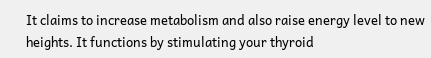It claims to increase metabolism and also raise energy level to new heights. It functions by stimulating your thyroid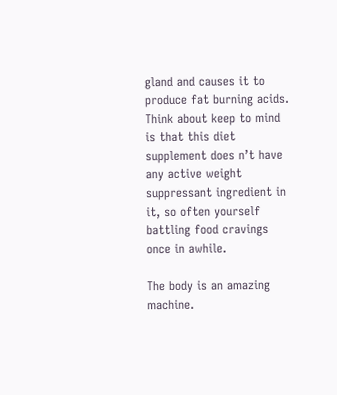gland and causes it to produce fat burning acids. Think about keep to mind is that this diet supplement does n’t have any active weight suppressant ingredient in it, so often yourself battling food cravings once in awhile.

The body is an amazing machine.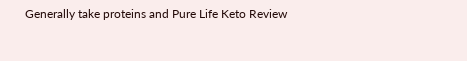Generally take proteins and Pure Life Keto Review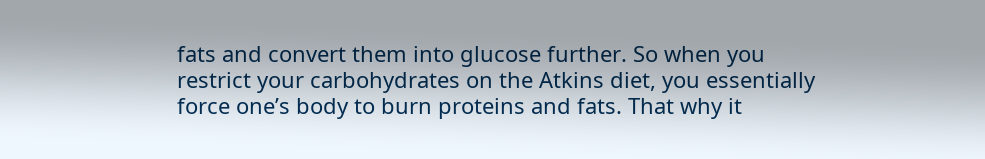fats and convert them into glucose further. So when you restrict your carbohydrates on the Atkins diet, you essentially force one’s body to burn proteins and fats. That why it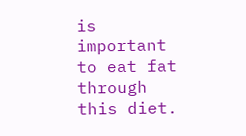is important to eat fat through this diet.